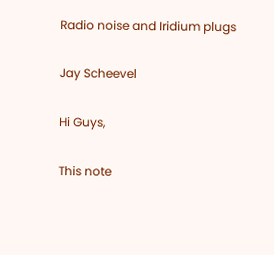Radio noise and Iridium plugs

Jay Scheevel

Hi Guys,

This note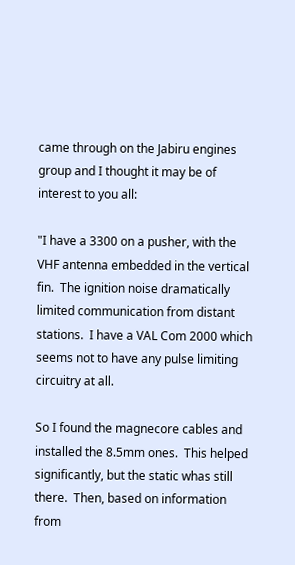came through on the Jabiru engines group and I thought it may be of interest to you all:

"I have a 3300 on a pusher, with the VHF antenna embedded in the vertical fin.  The ignition noise dramatically limited communication from distant stations.  I have a VAL Com 2000 which seems not to have any pulse limiting circuitry at all.

So I found the magnecore cables and installed the 8.5mm ones.  This helped significantly, but the static whas still there.  Then, based on information from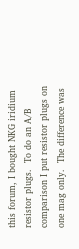this forum, I bought NKG iridium resistor plugs.  To do an A/B comparison I put resistor plugs on one mag only.  The difference was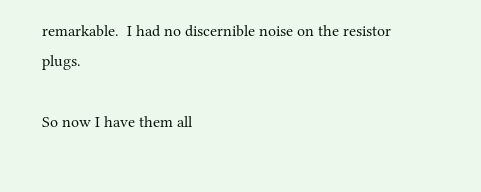remarkable.  I had no discernible noise on the resistor plugs.

So now I have them all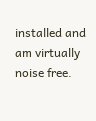installed and am virtually noise free.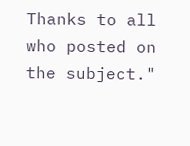Thanks to all who posted on the subject."